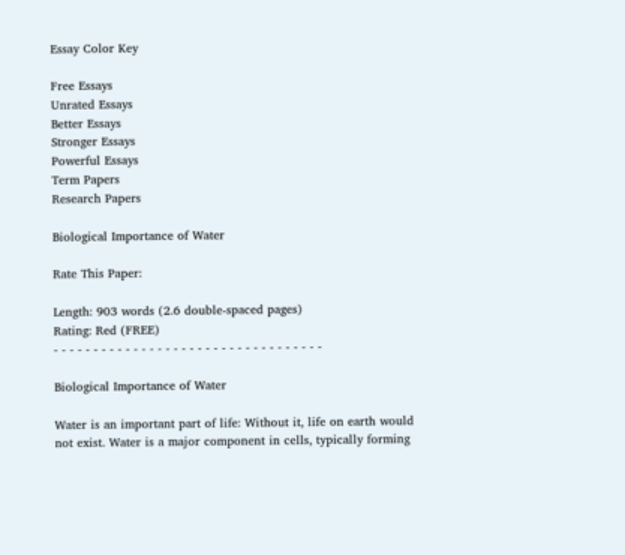Essay Color Key

Free Essays
Unrated Essays
Better Essays
Stronger Essays
Powerful Essays
Term Papers
Research Papers

Biological Importance of Water

Rate This Paper:

Length: 903 words (2.6 double-spaced pages)
Rating: Red (FREE)
- - - - - - - - - - - - - - - - - - - - - - - - - - - - - - - - - -

Biological Importance of Water

Water is an important part of life: Without it, life on earth would
not exist. Water is a major component in cells, typically forming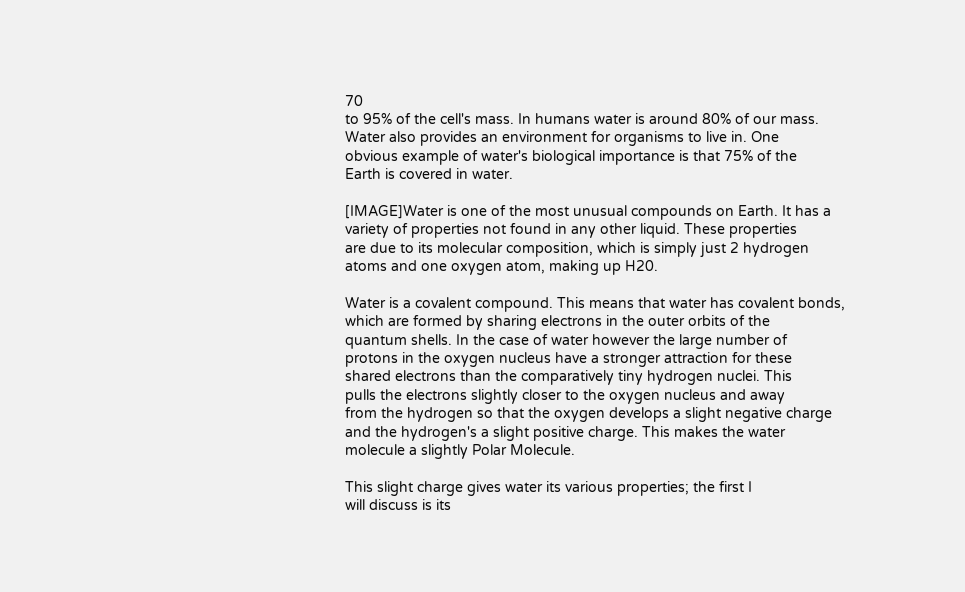70
to 95% of the cell's mass. In humans water is around 80% of our mass.
Water also provides an environment for organisms to live in. One
obvious example of water's biological importance is that 75% of the
Earth is covered in water.

[IMAGE]Water is one of the most unusual compounds on Earth. It has a
variety of properties not found in any other liquid. These properties
are due to its molecular composition, which is simply just 2 hydrogen
atoms and one oxygen atom, making up H20.

Water is a covalent compound. This means that water has covalent bonds,
which are formed by sharing electrons in the outer orbits of the
quantum shells. In the case of water however the large number of
protons in the oxygen nucleus have a stronger attraction for these
shared electrons than the comparatively tiny hydrogen nuclei. This
pulls the electrons slightly closer to the oxygen nucleus and away
from the hydrogen so that the oxygen develops a slight negative charge
and the hydrogen's a slight positive charge. This makes the water
molecule a slightly Polar Molecule.

This slight charge gives water its various properties; the first I
will discuss is its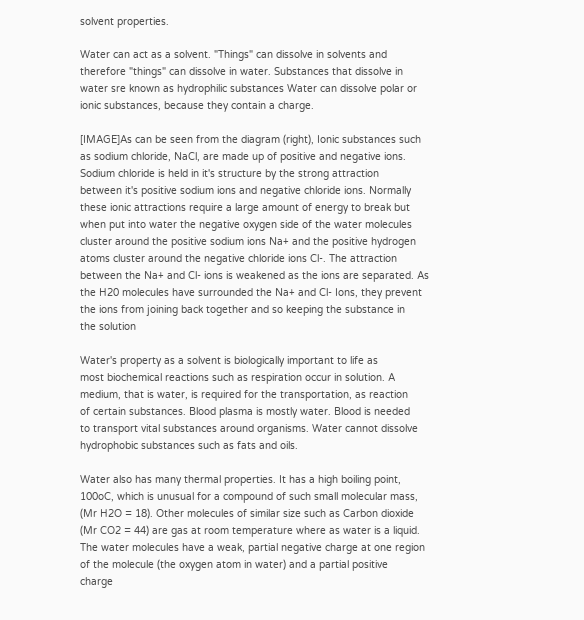solvent properties.

Water can act as a solvent. "Things" can dissolve in solvents and
therefore "things" can dissolve in water. Substances that dissolve in
water sre known as hydrophilic substances Water can dissolve polar or
ionic substances, because they contain a charge.

[IMAGE]As can be seen from the diagram (right), Ionic substances such
as sodium chloride, NaCl, are made up of positive and negative ions.
Sodium chloride is held in it's structure by the strong attraction
between it's positive sodium ions and negative chloride ions. Normally
these ionic attractions require a large amount of energy to break but
when put into water the negative oxygen side of the water molecules
cluster around the positive sodium ions Na+ and the positive hydrogen
atoms cluster around the negative chloride ions Cl-. The attraction
between the Na+ and Cl- ions is weakened as the ions are separated. As
the H20 molecules have surrounded the Na+ and Cl- Ions, they prevent
the ions from joining back together and so keeping the substance in
the solution

Water's property as a solvent is biologically important to life as
most biochemical reactions such as respiration occur in solution. A
medium, that is water, is required for the transportation, as reaction
of certain substances. Blood plasma is mostly water. Blood is needed
to transport vital substances around organisms. Water cannot dissolve
hydrophobic substances such as fats and oils.

Water also has many thermal properties. It has a high boiling point,
100oC, which is unusual for a compound of such small molecular mass,
(Mr H2O = 18). Other molecules of similar size such as Carbon dioxide
(Mr CO2 = 44) are gas at room temperature where as water is a liquid.
The water molecules have a weak, partial negative charge at one region
of the molecule (the oxygen atom in water) and a partial positive
charge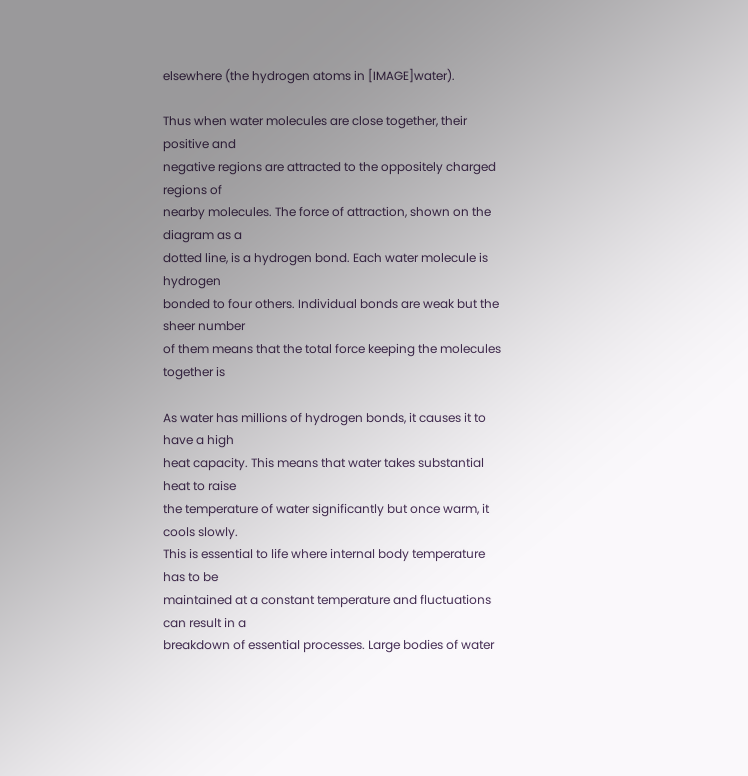elsewhere (the hydrogen atoms in [IMAGE]water).

Thus when water molecules are close together, their positive and
negative regions are attracted to the oppositely charged regions of
nearby molecules. The force of attraction, shown on the diagram as a
dotted line, is a hydrogen bond. Each water molecule is hydrogen
bonded to four others. Individual bonds are weak but the sheer number
of them means that the total force keeping the molecules together is

As water has millions of hydrogen bonds, it causes it to have a high
heat capacity. This means that water takes substantial heat to raise
the temperature of water significantly but once warm, it cools slowly.
This is essential to life where internal body temperature has to be
maintained at a constant temperature and fluctuations can result in a
breakdown of essential processes. Large bodies of water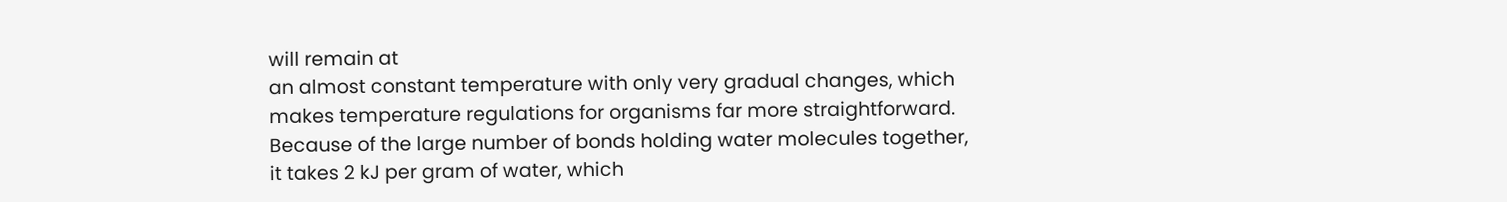will remain at
an almost constant temperature with only very gradual changes, which
makes temperature regulations for organisms far more straightforward.
Because of the large number of bonds holding water molecules together,
it takes 2 kJ per gram of water, which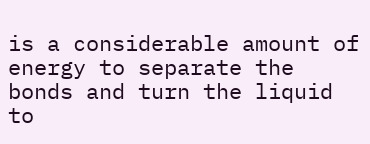is a considerable amount of
energy to separate the bonds and turn the liquid to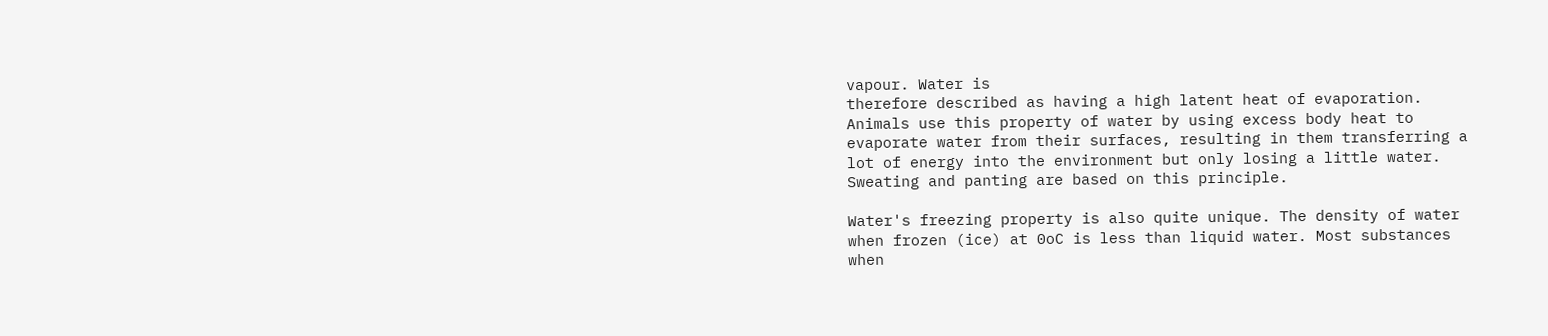vapour. Water is
therefore described as having a high latent heat of evaporation.
Animals use this property of water by using excess body heat to
evaporate water from their surfaces, resulting in them transferring a
lot of energy into the environment but only losing a little water.
Sweating and panting are based on this principle.

Water's freezing property is also quite unique. The density of water
when frozen (ice) at 0oC is less than liquid water. Most substances
when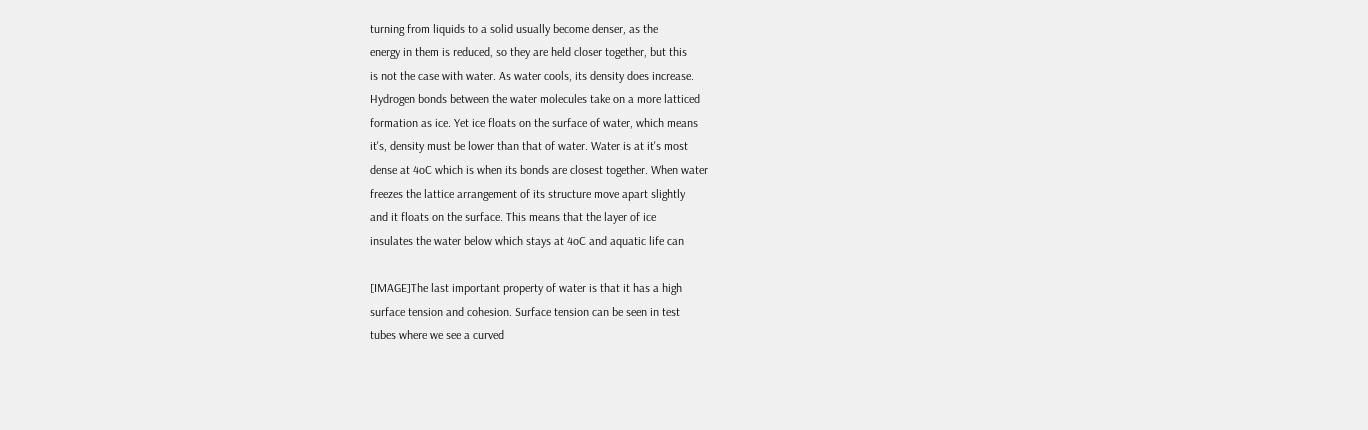turning from liquids to a solid usually become denser, as the
energy in them is reduced, so they are held closer together, but this
is not the case with water. As water cools, its density does increase.
Hydrogen bonds between the water molecules take on a more latticed
formation as ice. Yet ice floats on the surface of water, which means
it's, density must be lower than that of water. Water is at it's most
dense at 4oC which is when its bonds are closest together. When water
freezes the lattice arrangement of its structure move apart slightly
and it floats on the surface. This means that the layer of ice
insulates the water below which stays at 4oC and aquatic life can

[IMAGE]The last important property of water is that it has a high
surface tension and cohesion. Surface tension can be seen in test
tubes where we see a curved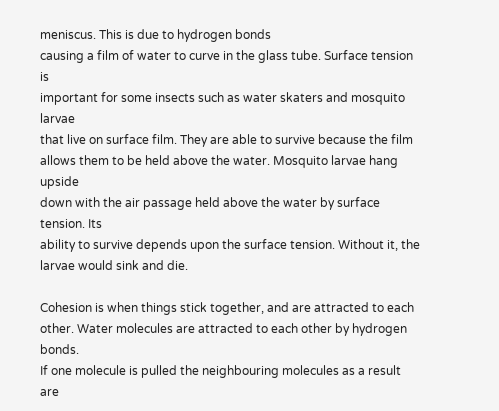meniscus. This is due to hydrogen bonds
causing a film of water to curve in the glass tube. Surface tension is
important for some insects such as water skaters and mosquito larvae
that live on surface film. They are able to survive because the film
allows them to be held above the water. Mosquito larvae hang upside
down with the air passage held above the water by surface tension. Its
ability to survive depends upon the surface tension. Without it, the
larvae would sink and die.

Cohesion is when things stick together, and are attracted to each
other. Water molecules are attracted to each other by hydrogen bonds.
If one molecule is pulled the neighbouring molecules as a result are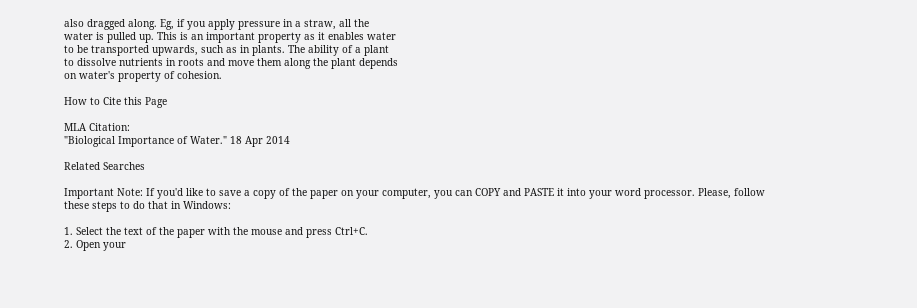also dragged along. Eg, if you apply pressure in a straw, all the
water is pulled up. This is an important property as it enables water
to be transported upwards, such as in plants. The ability of a plant
to dissolve nutrients in roots and move them along the plant depends
on water's property of cohesion.

How to Cite this Page

MLA Citation:
"Biological Importance of Water." 18 Apr 2014

Related Searches

Important Note: If you'd like to save a copy of the paper on your computer, you can COPY and PASTE it into your word processor. Please, follow these steps to do that in Windows:

1. Select the text of the paper with the mouse and press Ctrl+C.
2. Open your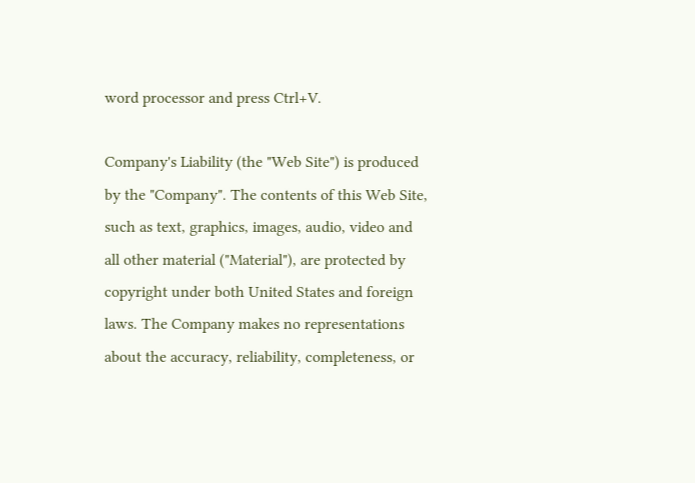word processor and press Ctrl+V.

Company's Liability (the "Web Site") is produced by the "Company". The contents of this Web Site, such as text, graphics, images, audio, video and all other material ("Material"), are protected by copyright under both United States and foreign laws. The Company makes no representations about the accuracy, reliability, completeness, or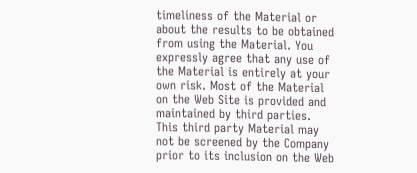timeliness of the Material or about the results to be obtained from using the Material. You expressly agree that any use of the Material is entirely at your own risk. Most of the Material on the Web Site is provided and maintained by third parties. This third party Material may not be screened by the Company prior to its inclusion on the Web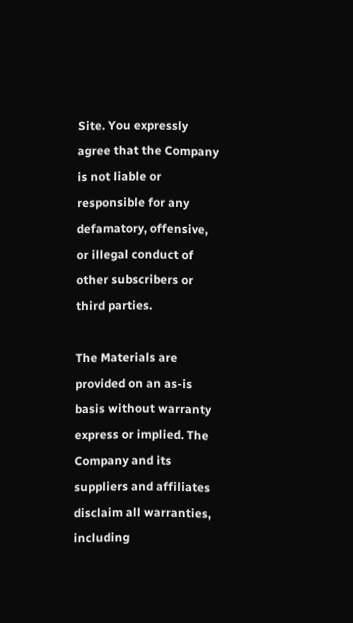Site. You expressly agree that the Company is not liable or responsible for any defamatory, offensive, or illegal conduct of other subscribers or third parties.

The Materials are provided on an as-is basis without warranty express or implied. The Company and its suppliers and affiliates disclaim all warranties, including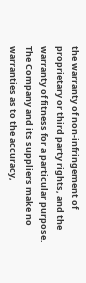the warranty of non-infringement of proprietary or third party rights, and the warranty of fitness for a particular purpose. The Company and its suppliers make no warranties as to the accuracy,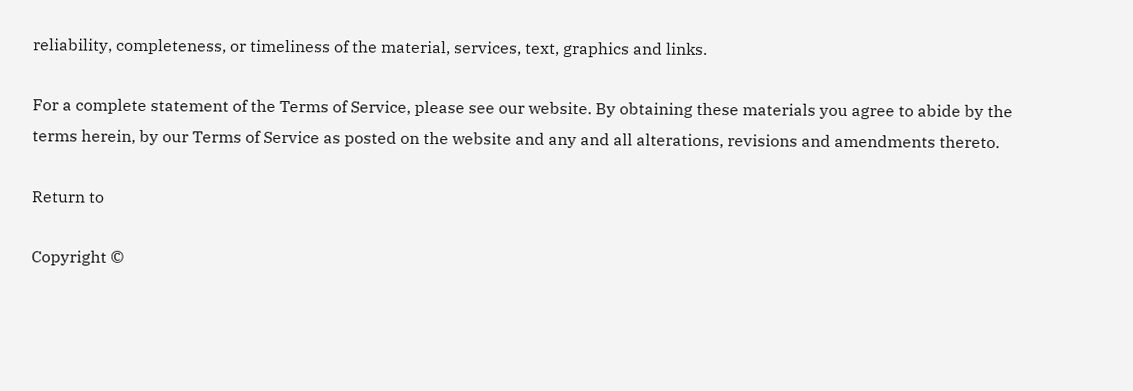reliability, completeness, or timeliness of the material, services, text, graphics and links.

For a complete statement of the Terms of Service, please see our website. By obtaining these materials you agree to abide by the terms herein, by our Terms of Service as posted on the website and any and all alterations, revisions and amendments thereto.

Return to

Copyright ©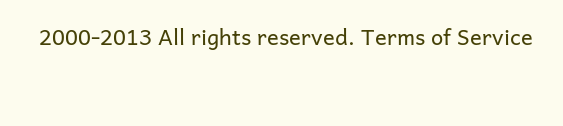2000-2013 All rights reserved. Terms of Service